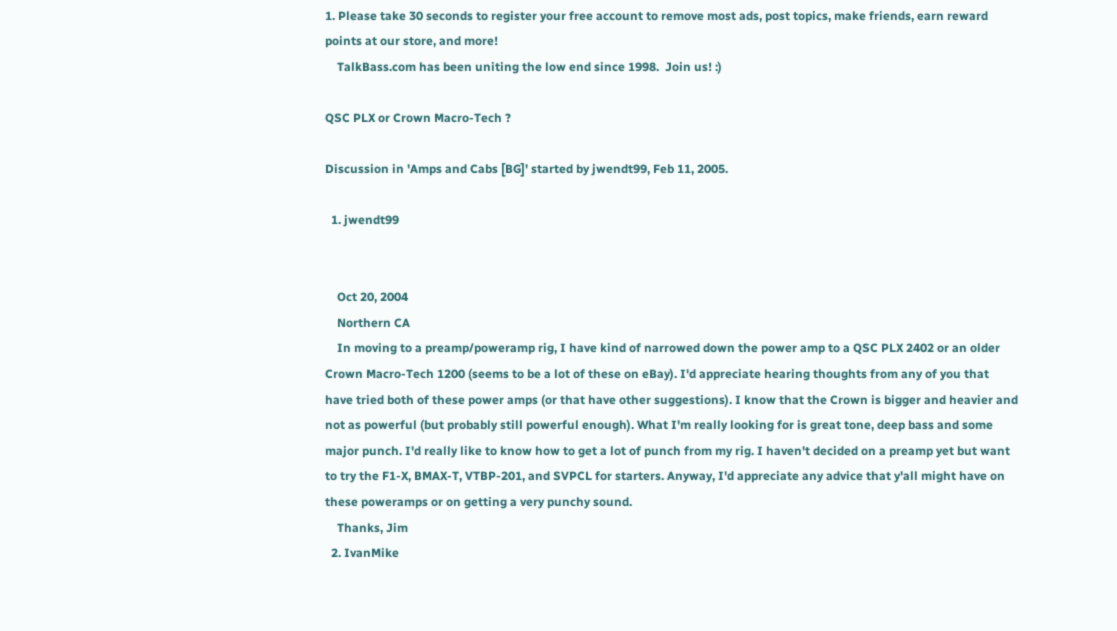1. Please take 30 seconds to register your free account to remove most ads, post topics, make friends, earn reward points at our store, and more!
    TalkBass.com has been uniting the low end since 1998.  Join us! :)

QSC PLX or Crown Macro-Tech ?

Discussion in 'Amps and Cabs [BG]' started by jwendt99, Feb 11, 2005.

  1. jwendt99


    Oct 20, 2004
    Northern CA
    In moving to a preamp/poweramp rig, I have kind of narrowed down the power amp to a QSC PLX 2402 or an older Crown Macro-Tech 1200 (seems to be a lot of these on eBay). I'd appreciate hearing thoughts from any of you that have tried both of these power amps (or that have other suggestions). I know that the Crown is bigger and heavier and not as powerful (but probably still powerful enough). What I'm really looking for is great tone, deep bass and some major punch. I'd really like to know how to get a lot of punch from my rig. I haven't decided on a preamp yet but want to try the F1-X, BMAX-T, VTBP-201, and SVPCL for starters. Anyway, I'd appreciate any advice that y'all might have on these poweramps or on getting a very punchy sound.
    Thanks, Jim
  2. IvanMike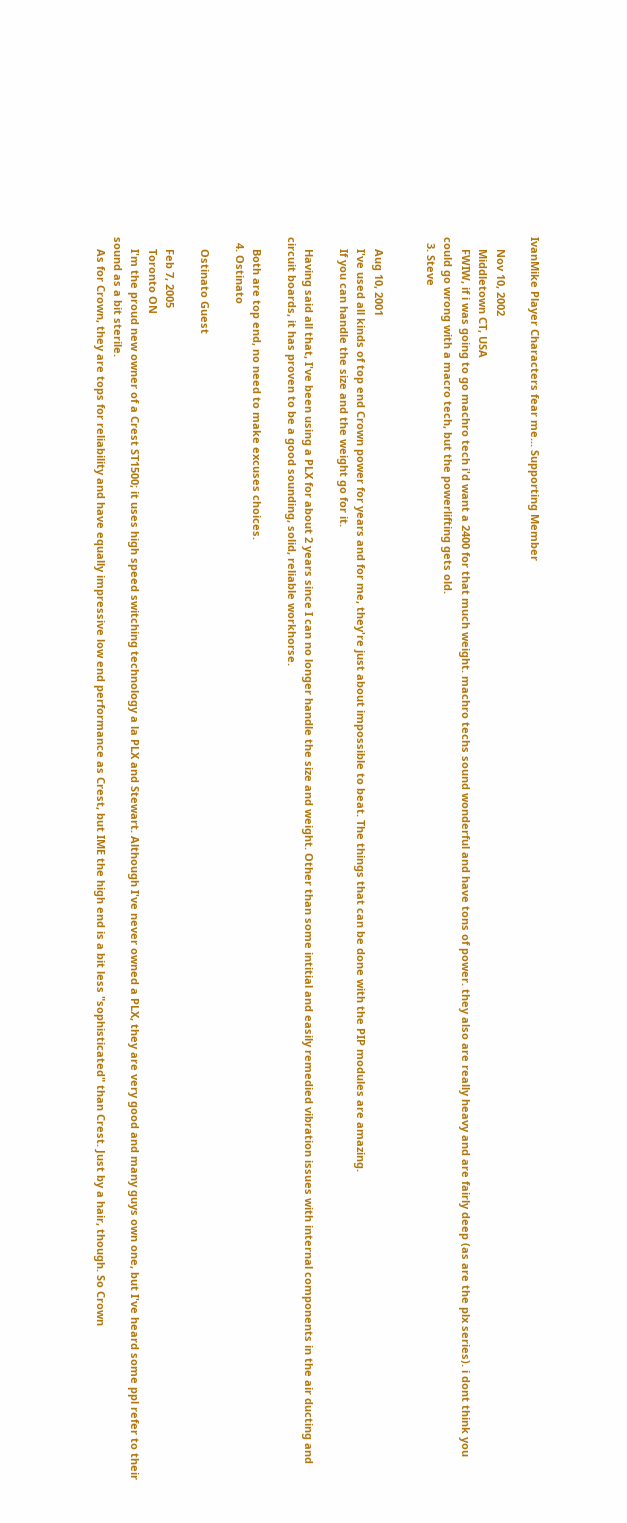IvanMike Player Characters fear me... Supporting Member

    Nov 10, 2002
    Middletown CT, USA
    FWIW, if i was going to go machro tech i'd want a 2400 for that much weight. machro techs sound wonderful and have tons of power. they also are really heavy and are fairly deep (as are the plx series). i dont think you could go wrong with a macro tech, but the powerlifting gets old.
  3. Steve


    Aug 10, 2001
    I've used all kinds of top end Crown power for years and for me, they're just about impossible to beat. The things that can be done with the PIP modules are amazing.
    If you can handle the size and the weight go for it.

    Having said all that, I've been using a PLX for about 2 years since I can no longer handle the size and weight. Other than some intitial and easily remedied vibration issues with internal components in the air ducting and circuit boards, it has proven to be a good sounding, solid, reliable workhorse.

    Both are top end, no need to make excuses choices.
  4. Ostinato

    Ostinato Guest

    Feb 7, 2005
    Toronto ON
    I'm the proud new owner of a Crest ST1500; it uses high speed switching technology a la PLX and Stewart. Although I've never owned a PLX, they are very good and many guys own one, but I've heard some ppl refer to their sound as a bit sterile.
    As for Crown, they are tops for reliability and have equally impressive low end performance as Crest, but IME the high end is a bit less "sophisticated" than Crest. Just by a hair, though. So Crown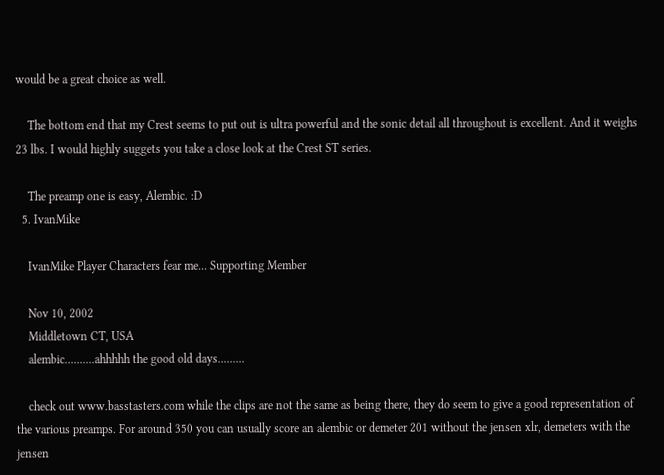would be a great choice as well.

    The bottom end that my Crest seems to put out is ultra powerful and the sonic detail all throughout is excellent. And it weighs 23 lbs. I would highly suggets you take a close look at the Crest ST series.

    The preamp one is easy, Alembic. :D
  5. IvanMike

    IvanMike Player Characters fear me... Supporting Member

    Nov 10, 2002
    Middletown CT, USA
    alembic..........ahhhhh the good old days.........

    check out www.basstasters.com while the clips are not the same as being there, they do seem to give a good representation of the various preamps. For around 350 you can usually score an alembic or demeter 201 without the jensen xlr, demeters with the jensen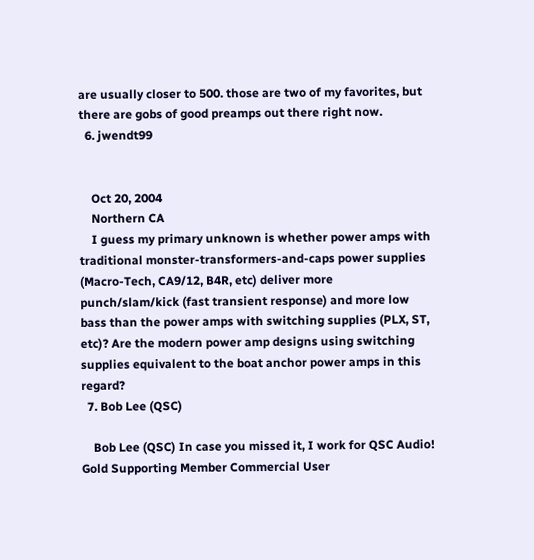are usually closer to 500. those are two of my favorites, but there are gobs of good preamps out there right now.
  6. jwendt99


    Oct 20, 2004
    Northern CA
    I guess my primary unknown is whether power amps with traditional monster-transformers-and-caps power supplies (Macro-Tech, CA9/12, B4R, etc) deliver more punch/slam/kick (fast transient response) and more low bass than the power amps with switching supplies (PLX, ST, etc)? Are the modern power amp designs using switching supplies equivalent to the boat anchor power amps in this regard?
  7. Bob Lee (QSC)

    Bob Lee (QSC) In case you missed it, I work for QSC Audio! Gold Supporting Member Commercial User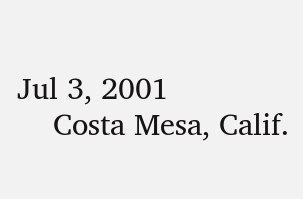Jul 3, 2001
    Costa Mesa, Calif.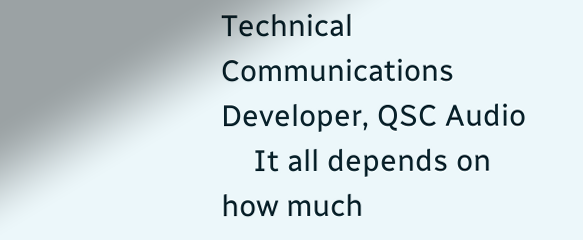Technical Communications Developer, QSC Audio
    It all depends on how much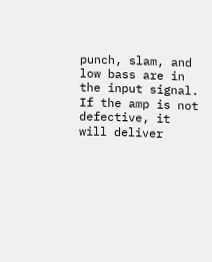punch, slam, and low bass are in the input signal. If the amp is not defective, it will deliver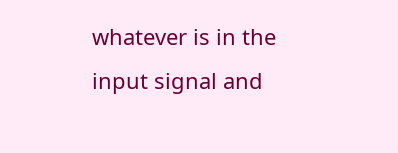whatever is in the input signal and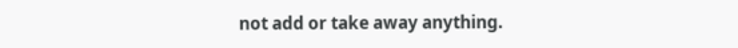not add or take away anything.